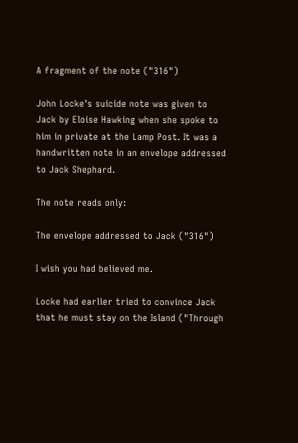A fragment of the note ("316")

John Locke's suicide note was given to Jack by Eloise Hawking when she spoke to him in private at the Lamp Post. It was a handwritten note in an envelope addressed to Jack Shephard.

The note reads only:

The envelope addressed to Jack ("316")

I wish you had believed me.

Locke had earlier tried to convince Jack that he must stay on the Island ("Through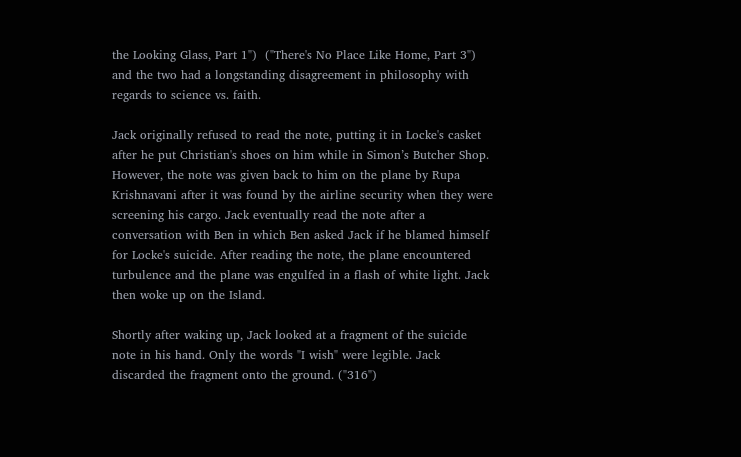the Looking Glass, Part 1")  ("There's No Place Like Home, Part 3") and the two had a longstanding disagreement in philosophy with regards to science vs. faith.

Jack originally refused to read the note, putting it in Locke's casket after he put Christian's shoes on him while in Simon’s Butcher Shop. However, the note was given back to him on the plane by Rupa Krishnavani after it was found by the airline security when they were screening his cargo. Jack eventually read the note after a conversation with Ben in which Ben asked Jack if he blamed himself for Locke's suicide. After reading the note, the plane encountered turbulence and the plane was engulfed in a flash of white light. Jack then woke up on the Island.

Shortly after waking up, Jack looked at a fragment of the suicide note in his hand. Only the words "I wish" were legible. Jack discarded the fragment onto the ground. ("316")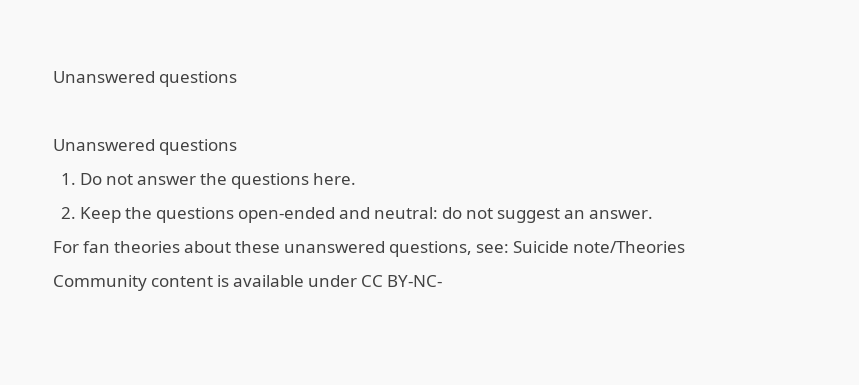Unanswered questions

Unanswered questions
  1. Do not answer the questions here.
  2. Keep the questions open-ended and neutral: do not suggest an answer.
For fan theories about these unanswered questions, see: Suicide note/Theories
Community content is available under CC BY-NC-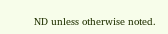ND unless otherwise noted.